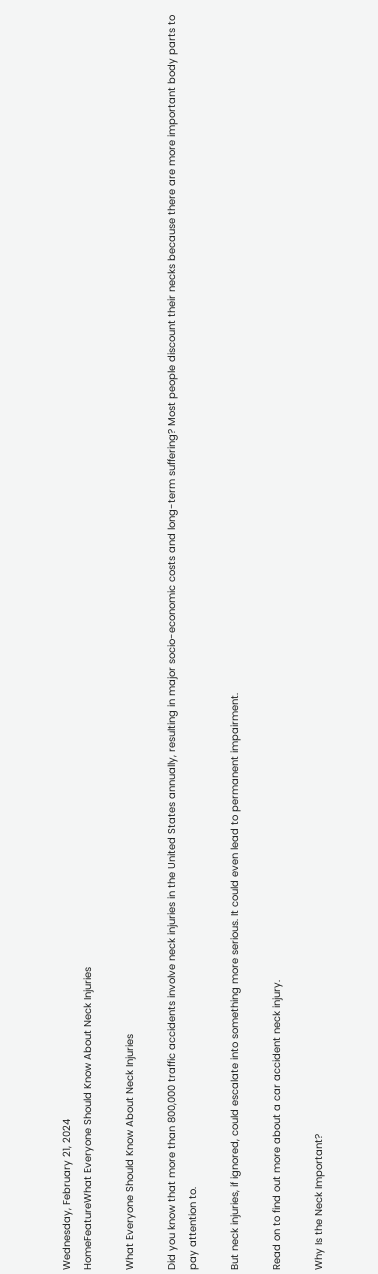Wednesday, February 21, 2024
HomeFeatureWhat Everyone Should Know About Neck Injuries

What Everyone Should Know About Neck Injuries

Did you know that more than 800,000 traffic accidents involve neck injuries in the United States annually, resulting in major socio-economic costs and long-term suffering? Most people discount their necks because there are more important body parts to pay attention to.

But neck injuries, if ignored, could escalate into something more serious. It could even lead to permanent impairment.

Read on to find out more about a car accident neck injury.

Why Is the Neck Important?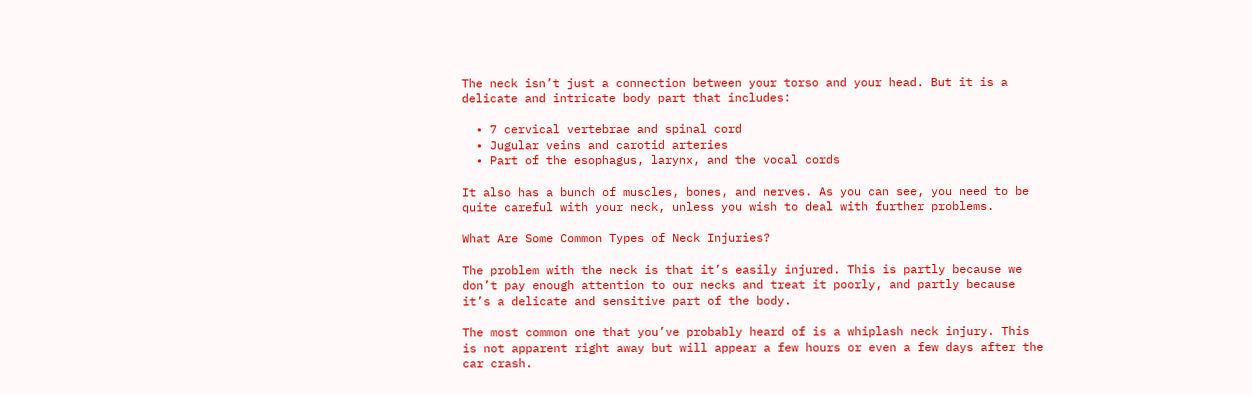The neck isn’t just a connection between your torso and your head. But it is a delicate and intricate body part that includes:

  • 7 cervical vertebrae and spinal cord
  • Jugular veins and carotid arteries
  • Part of the esophagus, larynx, and the vocal cords

It also has a bunch of muscles, bones, and nerves. As you can see, you need to be quite careful with your neck, unless you wish to deal with further problems.

What Are Some Common Types of Neck Injuries?

The problem with the neck is that it’s easily injured. This is partly because we don’t pay enough attention to our necks and treat it poorly, and partly because it’s a delicate and sensitive part of the body.

The most common one that you’ve probably heard of is a whiplash neck injury. This is not apparent right away but will appear a few hours or even a few days after the car crash.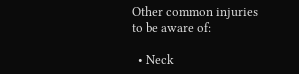Other common injuries to be aware of:

  • Neck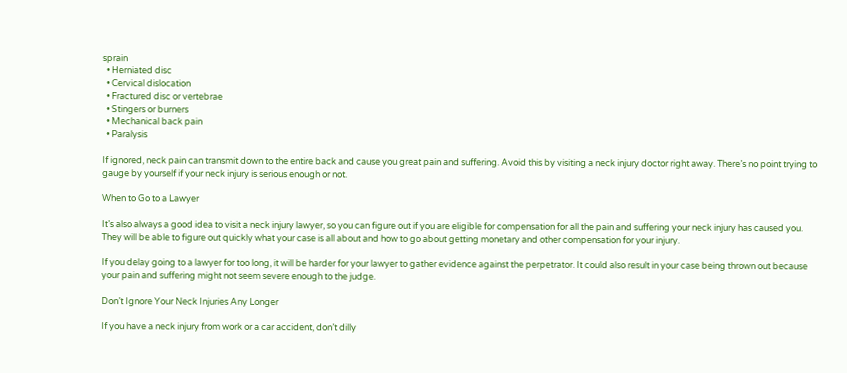sprain
  • Herniated disc
  • Cervical dislocation
  • Fractured disc or vertebrae
  • Stingers or burners
  • Mechanical back pain
  • Paralysis

If ignored, neck pain can transmit down to the entire back and cause you great pain and suffering. Avoid this by visiting a neck injury doctor right away. There’s no point trying to gauge by yourself if your neck injury is serious enough or not.

When to Go to a Lawyer

It’s also always a good idea to visit a neck injury lawyer, so you can figure out if you are eligible for compensation for all the pain and suffering your neck injury has caused you. They will be able to figure out quickly what your case is all about and how to go about getting monetary and other compensation for your injury.

If you delay going to a lawyer for too long, it will be harder for your lawyer to gather evidence against the perpetrator. It could also result in your case being thrown out because your pain and suffering might not seem severe enough to the judge.

Don’t Ignore Your Neck Injuries Any Longer

If you have a neck injury from work or a car accident, don’t dilly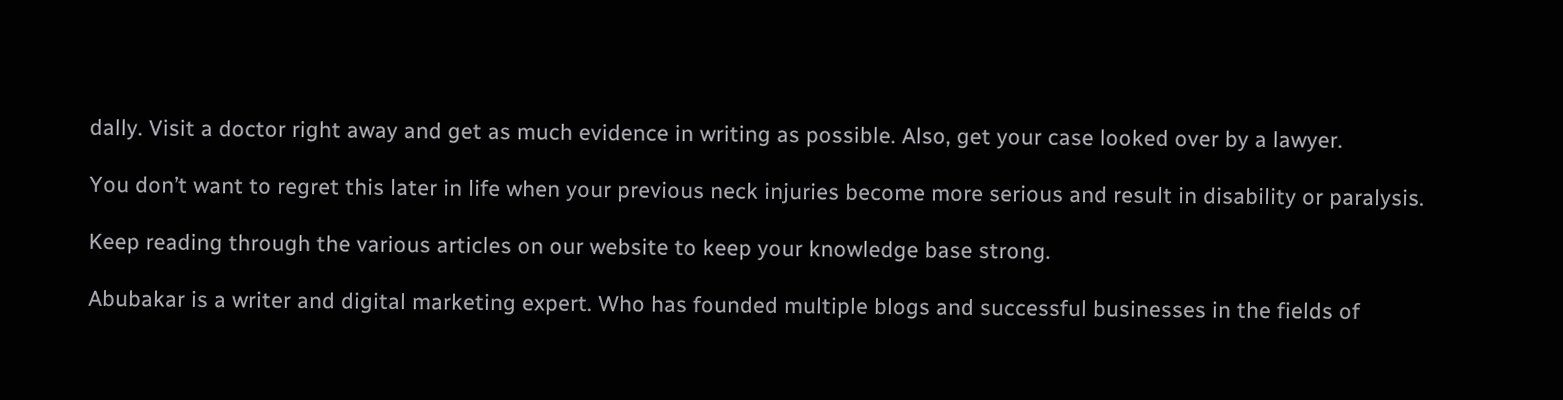dally. Visit a doctor right away and get as much evidence in writing as possible. Also, get your case looked over by a lawyer.

You don’t want to regret this later in life when your previous neck injuries become more serious and result in disability or paralysis.

Keep reading through the various articles on our website to keep your knowledge base strong.

Abubakar is a writer and digital marketing expert. Who has founded multiple blogs and successful businesses in the fields of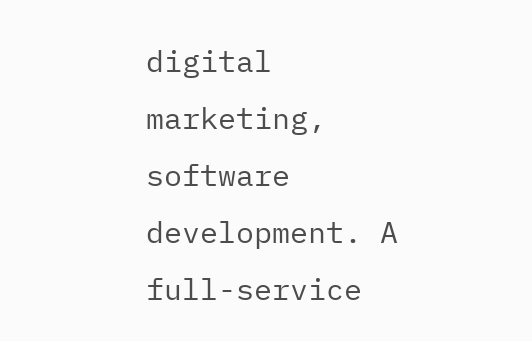digital marketing, software development. A full-service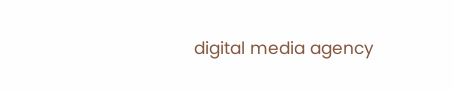digital media agency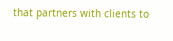that partners with clients to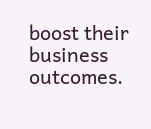boost their business outcomes.